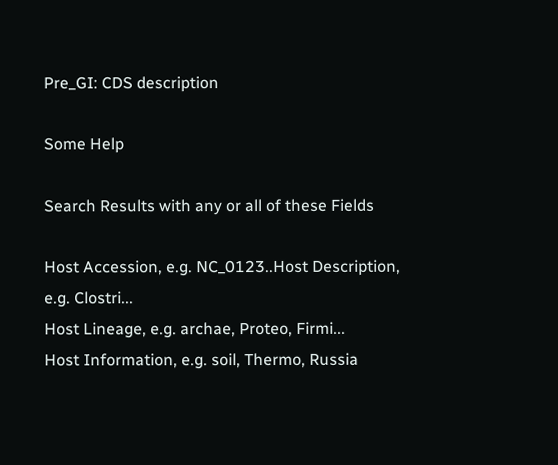Pre_GI: CDS description

Some Help

Search Results with any or all of these Fields

Host Accession, e.g. NC_0123..Host Description, e.g. Clostri...
Host Lineage, e.g. archae, Proteo, Firmi...
Host Information, e.g. soil, Thermo, Russia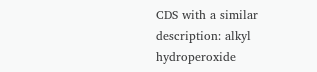CDS with a similar description: alkyl hydroperoxide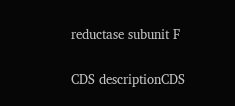reductase subunit F

CDS descriptionCDS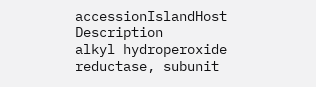accessionIslandHost Description
alkyl hydroperoxide reductase, subunit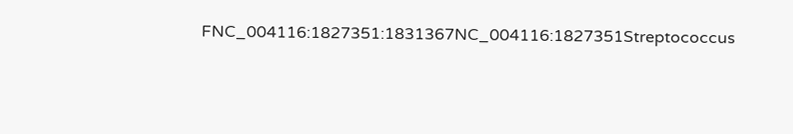FNC_004116:1827351:1831367NC_004116:1827351Streptococcus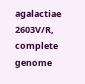agalactiae 2603V/R, complete genome